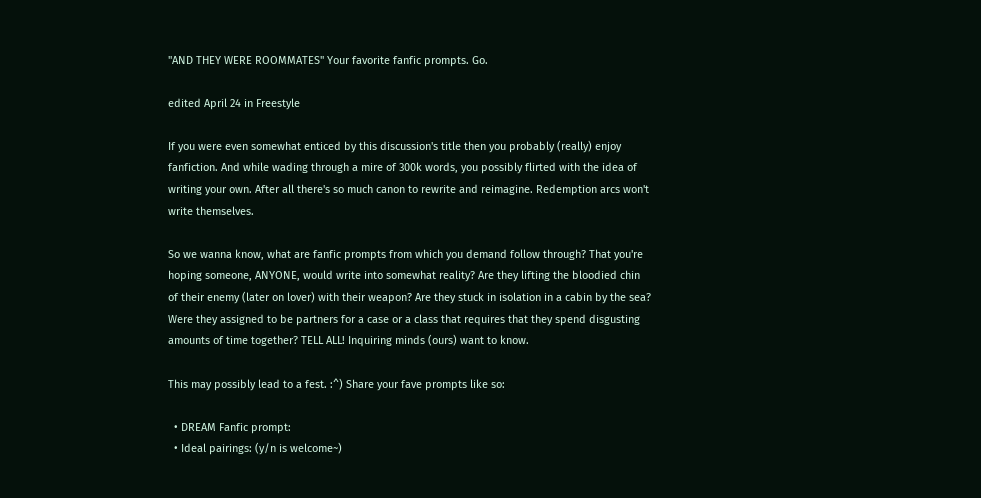"AND THEY WERE ROOMMATES" Your favorite fanfic prompts. Go.

edited April 24 in Freestyle

If you were even somewhat enticed by this discussion's title then you probably (really) enjoy fanfiction. And while wading through a mire of 300k words, you possibly flirted with the idea of writing your own. After all there's so much canon to rewrite and reimagine. Redemption arcs won't write themselves.

So we wanna know, what are fanfic prompts from which you demand follow through? That you're hoping someone, ANYONE, would write into somewhat reality? Are they lifting the bloodied chin of their enemy (later on lover) with their weapon? Are they stuck in isolation in a cabin by the sea? Were they assigned to be partners for a case or a class that requires that they spend disgusting amounts of time together? TELL ALL! Inquiring minds (ours) want to know.

This may possibly lead to a fest. :^) Share your fave prompts like so:

  • DREAM Fanfic prompt:
  • Ideal pairings: (y/n is welcome~)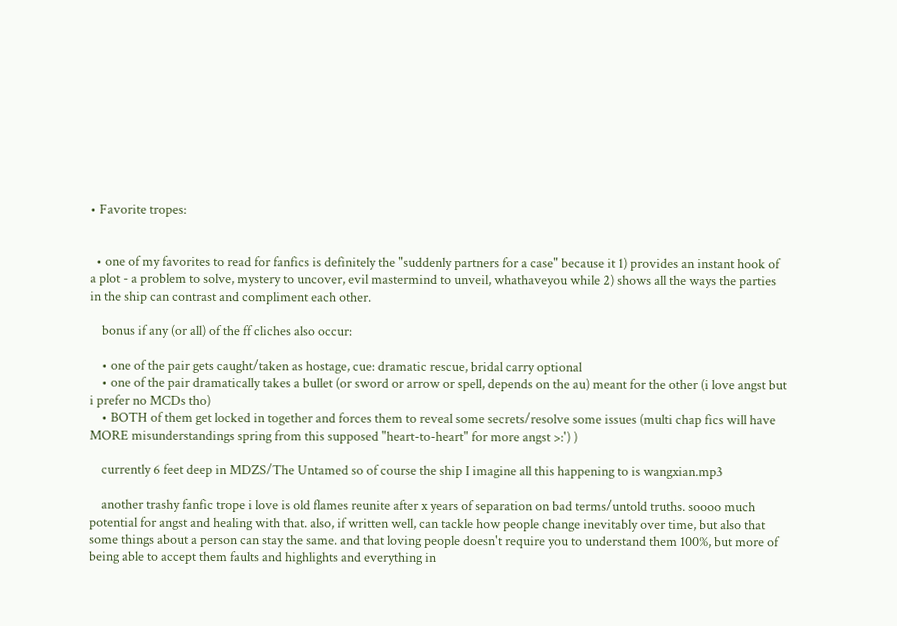• Favorite tropes:


  • one of my favorites to read for fanfics is definitely the "suddenly partners for a case" because it 1) provides an instant hook of a plot - a problem to solve, mystery to uncover, evil mastermind to unveil, whathaveyou while 2) shows all the ways the parties in the ship can contrast and compliment each other.

    bonus if any (or all) of the ff cliches also occur:

    • one of the pair gets caught/taken as hostage, cue: dramatic rescue, bridal carry optional
    • one of the pair dramatically takes a bullet (or sword or arrow or spell, depends on the au) meant for the other (i love angst but i prefer no MCDs tho)
    • BOTH of them get locked in together and forces them to reveal some secrets/resolve some issues (multi chap fics will have MORE misunderstandings spring from this supposed "heart-to-heart" for more angst >:') )

    currently 6 feet deep in MDZS/The Untamed so of course the ship I imagine all this happening to is wangxian.mp3

    another trashy fanfic trope i love is old flames reunite after x years of separation on bad terms/untold truths. soooo much potential for angst and healing with that. also, if written well, can tackle how people change inevitably over time, but also that some things about a person can stay the same. and that loving people doesn't require you to understand them 100%, but more of being able to accept them faults and highlights and everything in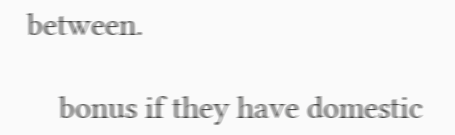between.

    bonus if they have domestic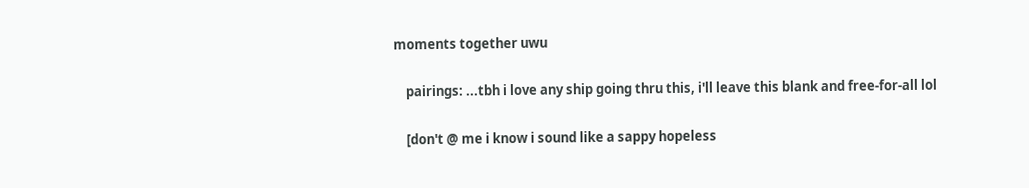moments together uwu

    pairings: ...tbh i love any ship going thru this, i'll leave this blank and free-for-all lol

    [don't @ me i know i sound like a sappy hopeless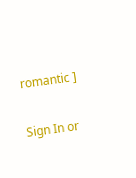romantic ]

Sign In or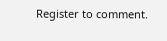Register to comment.